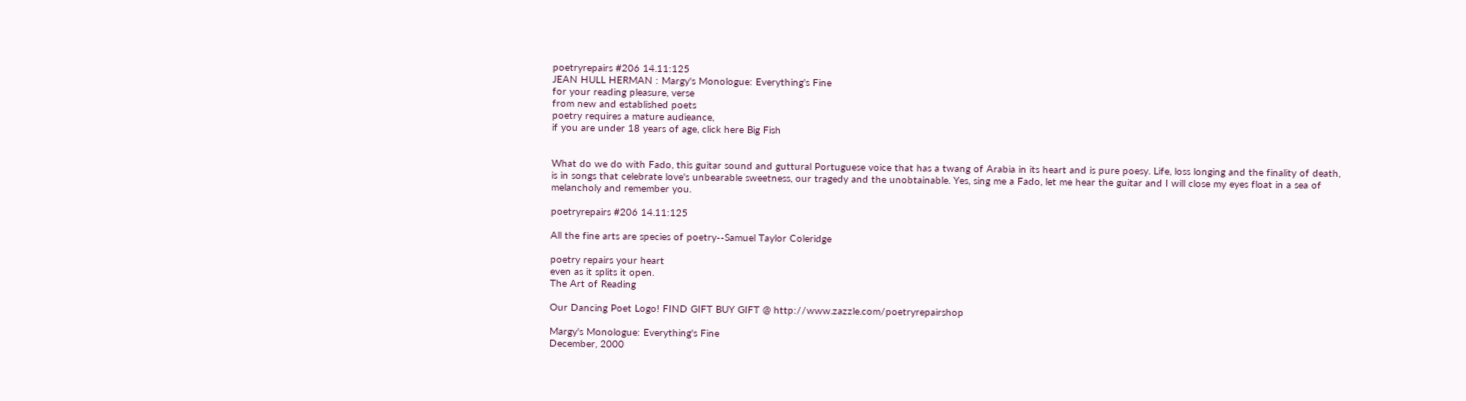poetryrepairs #206 14.11:125
JEAN HULL HERMAN : Margy's Monologue: Everything's Fine
for your reading pleasure, verse
from new and established poets
poetry requires a mature audieance,
if you are under 18 years of age, click here Big Fish


What do we do with Fado, this guitar sound and guttural Portuguese voice that has a twang of Arabia in its heart and is pure poesy. Life, loss longing and the finality of death, is in songs that celebrate love's unbearable sweetness, our tragedy and the unobtainable. Yes, sing me a Fado, let me hear the guitar and I will close my eyes float in a sea of melancholy and remember you.

poetryrepairs #206 14.11:125

All the fine arts are species of poetry--Samuel Taylor Coleridge

poetry repairs your heart
even as it splits it open.
The Art of Reading

Our Dancing Poet Logo! FIND GIFT BUY GIFT @ http://www.zazzle.com/poetryrepairshop

Margy's Monologue: Everything's Fine
December, 2000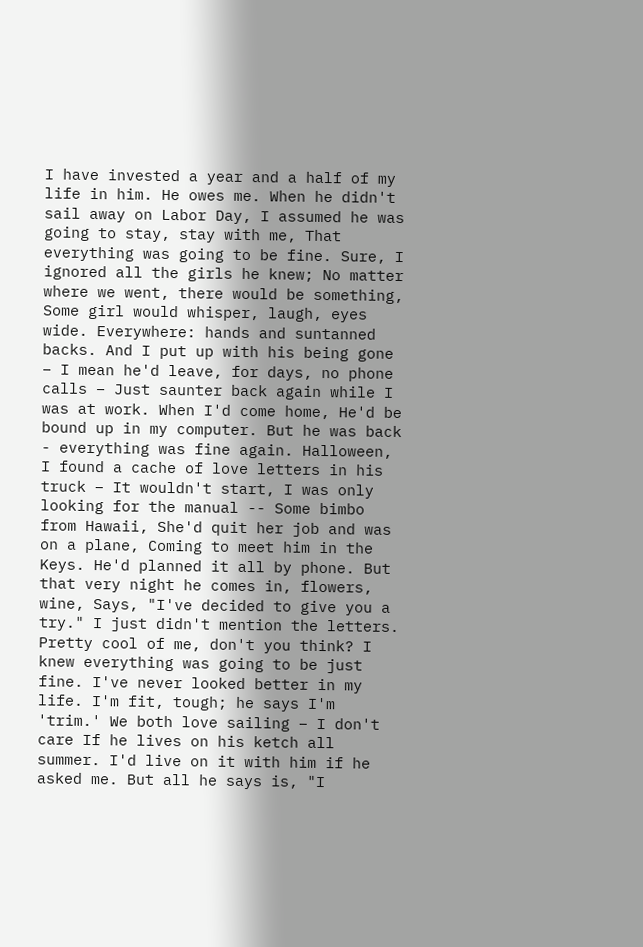I have invested a year and a half of my life in him. He owes me. When he didn't sail away on Labor Day, I assumed he was going to stay, stay with me, That everything was going to be fine. Sure, I ignored all the girls he knew; No matter where we went, there would be something, Some girl would whisper, laugh, eyes wide. Everywhere: hands and suntanned backs. And I put up with his being gone – I mean he'd leave, for days, no phone calls – Just saunter back again while I was at work. When I'd come home, He'd be bound up in my computer. But he was back - everything was fine again. Halloween, I found a cache of love letters in his truck – It wouldn't start, I was only looking for the manual -- Some bimbo from Hawaii, She'd quit her job and was on a plane, Coming to meet him in the Keys. He'd planned it all by phone. But that very night he comes in, flowers, wine, Says, "I've decided to give you a try." I just didn't mention the letters. Pretty cool of me, don't you think? I knew everything was going to be just fine. I've never looked better in my life. I'm fit, tough; he says I'm 'trim.' We both love sailing – I don't care If he lives on his ketch all summer. I'd live on it with him if he asked me. But all he says is, "I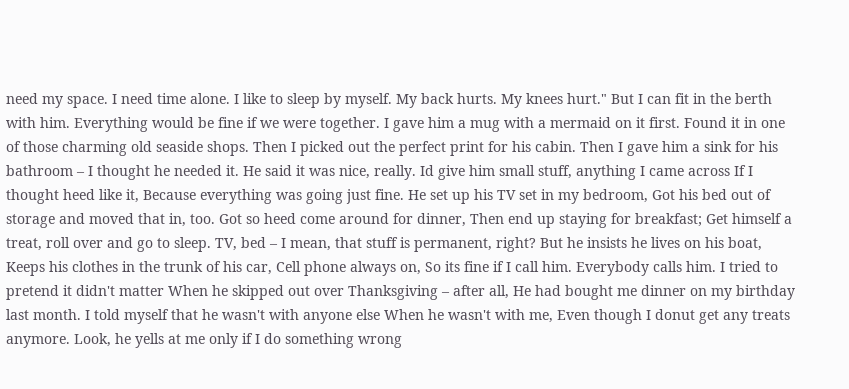need my space. I need time alone. I like to sleep by myself. My back hurts. My knees hurt." But I can fit in the berth with him. Everything would be fine if we were together. I gave him a mug with a mermaid on it first. Found it in one of those charming old seaside shops. Then I picked out the perfect print for his cabin. Then I gave him a sink for his bathroom – I thought he needed it. He said it was nice, really. Id give him small stuff, anything I came across If I thought heed like it, Because everything was going just fine. He set up his TV set in my bedroom, Got his bed out of storage and moved that in, too. Got so heed come around for dinner, Then end up staying for breakfast; Get himself a treat, roll over and go to sleep. TV, bed – I mean, that stuff is permanent, right? But he insists he lives on his boat, Keeps his clothes in the trunk of his car, Cell phone always on, So its fine if I call him. Everybody calls him. I tried to pretend it didn't matter When he skipped out over Thanksgiving – after all, He had bought me dinner on my birthday last month. I told myself that he wasn't with anyone else When he wasn't with me, Even though I donut get any treats anymore. Look, he yells at me only if I do something wrong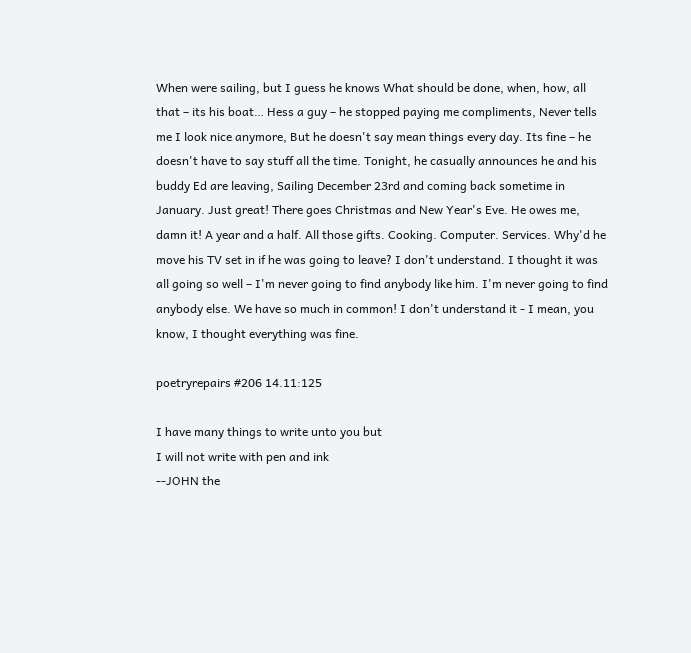When were sailing, but I guess he knows What should be done, when, how, all that – its his boat… Hess a guy – he stopped paying me compliments, Never tells me I look nice anymore, But he doesn't say mean things every day. Its fine – he doesn't have to say stuff all the time. Tonight, he casually announces he and his buddy Ed are leaving, Sailing December 23rd and coming back sometime in January. Just great! There goes Christmas and New Year's Eve. He owes me, damn it! A year and a half. All those gifts. Cooking. Computer. Services. Why'd he move his TV set in if he was going to leave? I don't understand. I thought it was all going so well – I'm never going to find anybody like him. I'm never going to find anybody else. We have so much in common! I don't understand it - I mean, you know, I thought everything was fine.

poetryrepairs #206 14.11:125

I have many things to write unto you but
I will not write with pen and ink
--JOHN the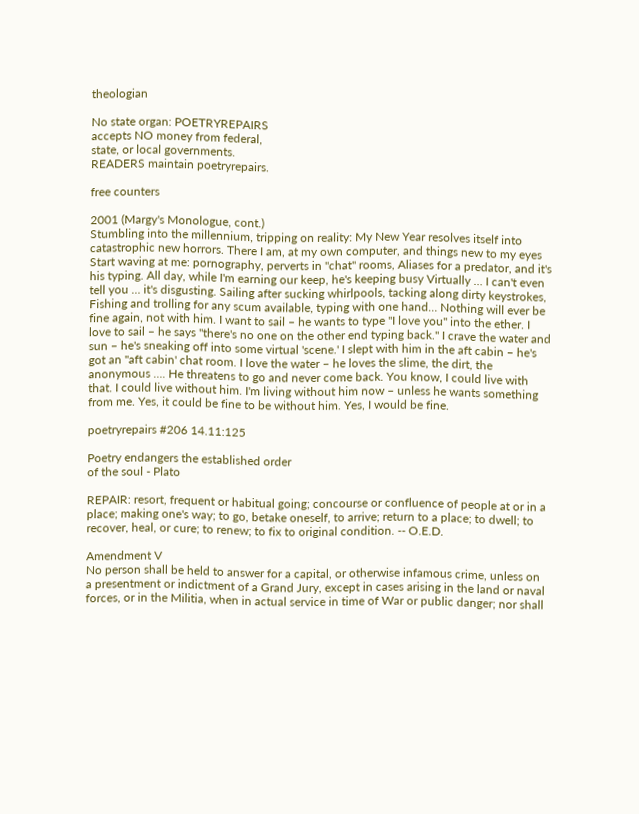theologian

No state organ: POETRYREPAIRS
accepts NO money from federal,
state, or local governments.
READERS maintain poetryrepairs.

free counters

2001 (Margy's Monologue, cont.)
Stumbling into the millennium, tripping on reality: My New Year resolves itself into catastrophic new horrors. There I am, at my own computer, and things new to my eyes Start waving at me: pornography, perverts in "chat" rooms, Aliases for a predator, and it's his typing. All day, while I'm earning our keep, he's keeping busy Virtually … I can't even tell you … it's disgusting. Sailing after sucking whirlpools, tacking along dirty keystrokes, Fishing and trolling for any scum available, typing with one hand… Nothing will ever be fine again, not with him. I want to sail – he wants to type "I love you" into the ether. I love to sail – he says "there's no one on the other end typing back." I crave the water and sun – he's sneaking off into some virtual 'scene.' I slept with him in the aft cabin – he's got an "aft cabin' chat room. I love the water – he loves the slime, the dirt, the anonymous …. He threatens to go and never come back. You know, I could live with that. I could live without him. I'm living without him now – unless he wants something from me. Yes, it could be fine to be without him. Yes, I would be fine.

poetryrepairs #206 14.11:125

Poetry endangers the established order
of the soul - Plato

REPAIR: resort, frequent or habitual going; concourse or confluence of people at or in a place; making one's way; to go, betake oneself, to arrive; return to a place; to dwell; to recover, heal, or cure; to renew; to fix to original condition. -- O.E.D.

Amendment V
No person shall be held to answer for a capital, or otherwise infamous crime, unless on a presentment or indictment of a Grand Jury, except in cases arising in the land or naval forces, or in the Militia, when in actual service in time of War or public danger; nor shall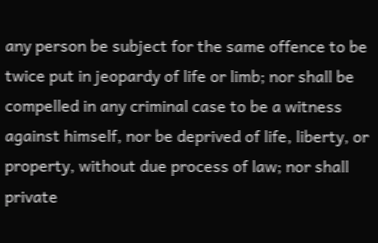any person be subject for the same offence to be twice put in jeopardy of life or limb; nor shall be compelled in any criminal case to be a witness against himself, nor be deprived of life, liberty, or property, without due process of law; nor shall private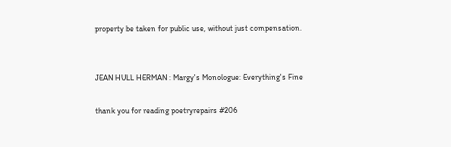property be taken for public use, without just compensation.


JEAN HULL HERMAN : Margy's Monologue: Everything's Fine

thank you for reading poetryrepairs #206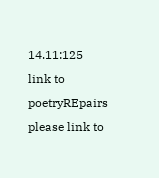14.11:125
link to poetryREpairs
please link to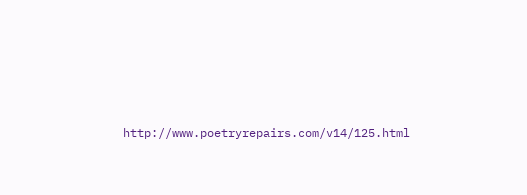http://www.poetryrepairs.com/v14/125.html